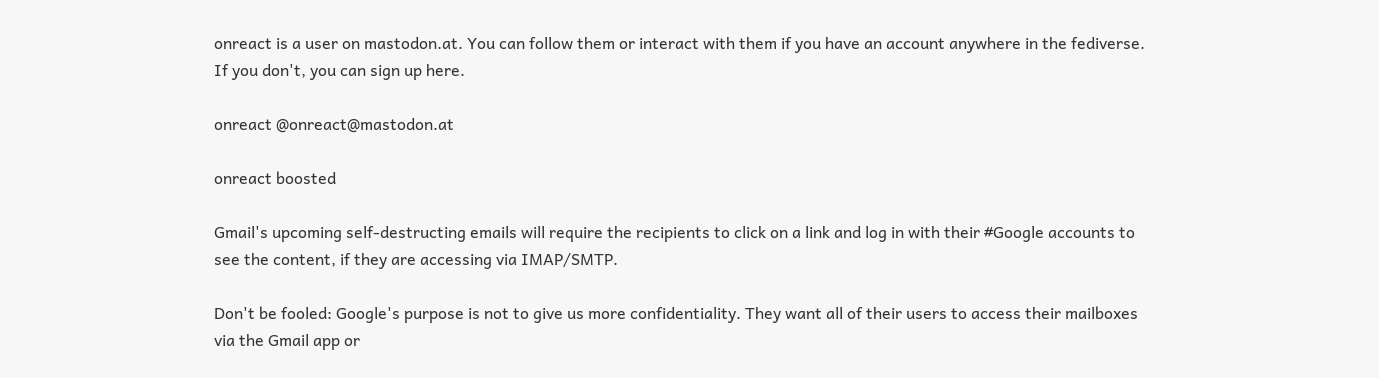onreact is a user on mastodon.at. You can follow them or interact with them if you have an account anywhere in the fediverse. If you don't, you can sign up here.

onreact @onreact@mastodon.at

onreact boosted

Gmail's upcoming self-destructing emails will require the recipients to click on a link and log in with their #Google accounts to see the content, if they are accessing via IMAP/SMTP.

Don't be fooled: Google's purpose is not to give us more confidentiality. They want all of their users to access their mailboxes via the Gmail app or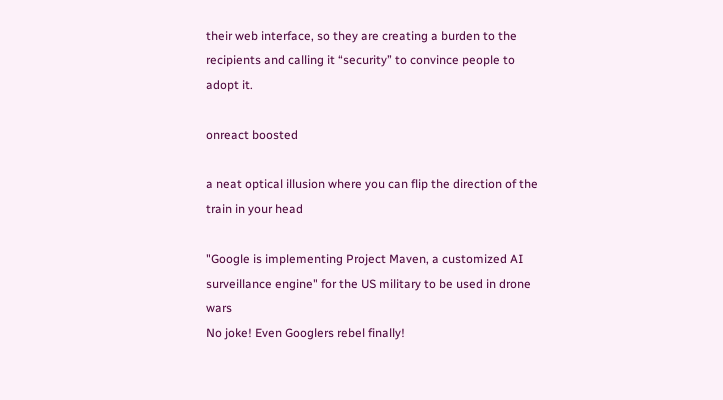their web interface, so they are creating a burden to the recipients and calling it “security” to convince people to adopt it.

onreact boosted

a neat optical illusion where you can flip the direction of the train in your head

"Google is implementing Project Maven, a customized AI surveillance engine" for the US military to be used in drone wars
No joke! Even Googlers rebel finally!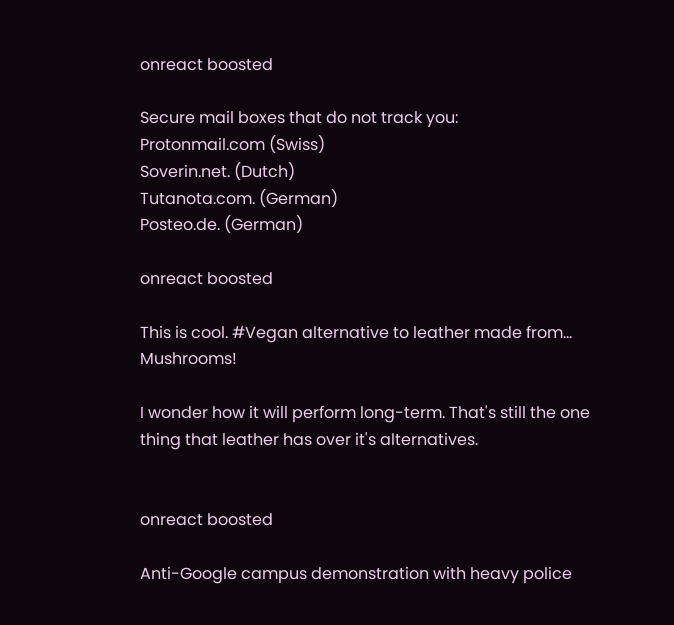onreact boosted

Secure mail boxes that do not track you:
Protonmail.com (Swiss)
Soverin.net. (Dutch)
Tutanota.com. (German)
Posteo.de. (German)

onreact boosted

This is cool. #Vegan alternative to leather made from... Mushrooms!

I wonder how it will perform long-term. That's still the one thing that leather has over it's alternatives.


onreact boosted

Anti-Google campus demonstration with heavy police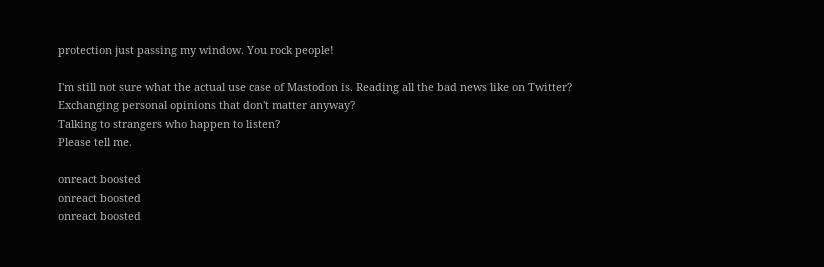protection just passing my window. You rock people!

I'm still not sure what the actual use case of Mastodon is. Reading all the bad news like on Twitter?
Exchanging personal opinions that don't matter anyway?
Talking to strangers who happen to listen?
Please tell me.

onreact boosted
onreact boosted
onreact boosted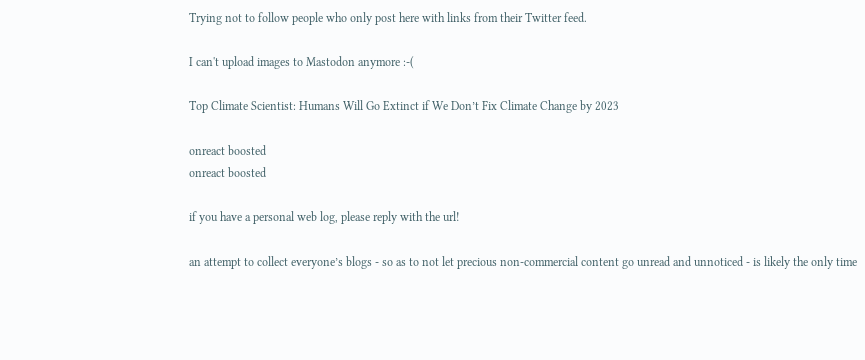Trying not to follow people who only post here with links from their Twitter feed.

I can't upload images to Mastodon anymore :-(

Top Climate Scientist: Humans Will Go Extinct if We Don’t Fix Climate Change by 2023

onreact boosted
onreact boosted

if you have a personal web log, please reply with the url!

an attempt to collect everyone’s blogs - so as to not let precious non-commercial content go unread and unnoticed - is likely the only time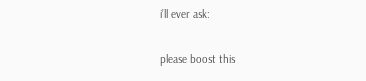i’ll ever ask:

please boost this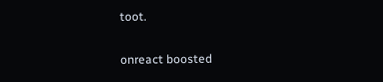toot.

onreact boosted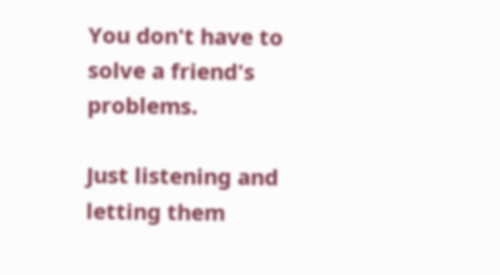You don't have to solve a friend's problems.

Just listening and letting them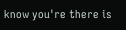know you're there is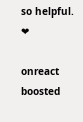so helpful. ❤

onreact boosted